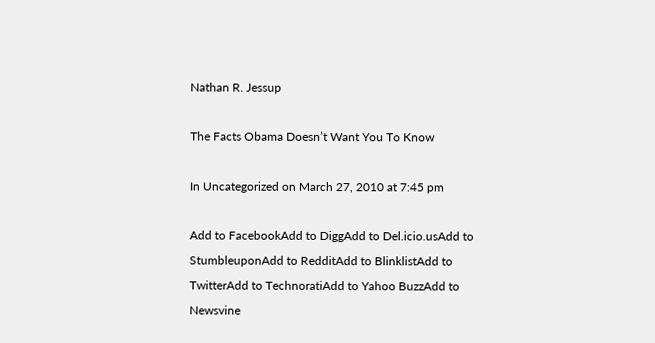Nathan R. Jessup

The Facts Obama Doesn’t Want You To Know

In Uncategorized on March 27, 2010 at 7:45 pm

Add to FacebookAdd to DiggAdd to Del.icio.usAdd to StumbleuponAdd to RedditAdd to BlinklistAdd to TwitterAdd to TechnoratiAdd to Yahoo BuzzAdd to Newsvine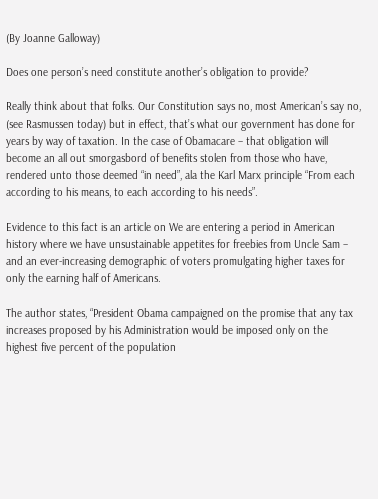(By Joanne Galloway)

Does one person’s need constitute another’s obligation to provide?

Really think about that folks. Our Constitution says no, most American’s say no, (see Rasmussen today) but in effect, that’s what our government has done for years by way of taxation. In the case of Obamacare – that obligation will become an all out smorgasbord of benefits stolen from those who have, rendered unto those deemed “in need”, ala the Karl Marx principle “From each according to his means, to each according to his needs”.

Evidence to this fact is an article on We are entering a period in American history where we have unsustainable appetites for freebies from Uncle Sam – and an ever-increasing demographic of voters promulgating higher taxes for only the earning half of Americans.

The author states, “President Obama campaigned on the promise that any tax increases proposed by his Administration would be imposed only on the highest five percent of the population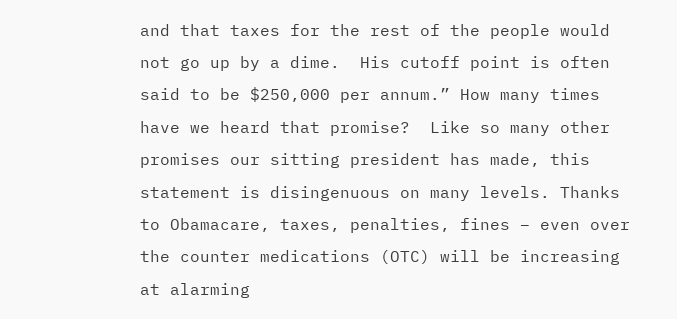and that taxes for the rest of the people would not go up by a dime.  His cutoff point is often said to be $250,000 per annum.” How many times have we heard that promise?  Like so many other promises our sitting president has made, this statement is disingenuous on many levels. Thanks to Obamacare, taxes, penalties, fines – even over the counter medications (OTC) will be increasing at alarming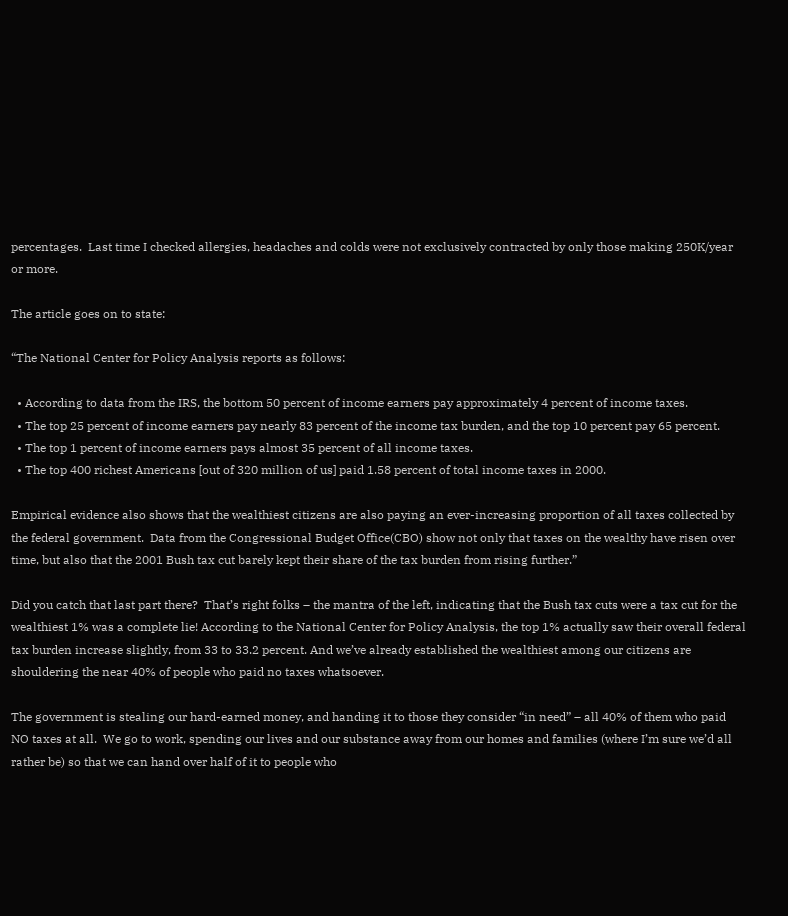percentages.  Last time I checked allergies, headaches and colds were not exclusively contracted by only those making 250K/year or more.

The article goes on to state:

“The National Center for Policy Analysis reports as follows:

  • According to data from the IRS, the bottom 50 percent of income earners pay approximately 4 percent of income taxes.
  • The top 25 percent of income earners pay nearly 83 percent of the income tax burden, and the top 10 percent pay 65 percent.
  • The top 1 percent of income earners pays almost 35 percent of all income taxes.
  • The top 400 richest Americans [out of 320 million of us] paid 1.58 percent of total income taxes in 2000.

Empirical evidence also shows that the wealthiest citizens are also paying an ever-increasing proportion of all taxes collected by the federal government.  Data from the Congressional Budget Office(CBO) show not only that taxes on the wealthy have risen over time, but also that the 2001 Bush tax cut barely kept their share of the tax burden from rising further.”

Did you catch that last part there?  That’s right folks – the mantra of the left, indicating that the Bush tax cuts were a tax cut for the wealthiest 1% was a complete lie! According to the National Center for Policy Analysis, the top 1% actually saw their overall federal tax burden increase slightly, from 33 to 33.2 percent. And we’ve already established the wealthiest among our citizens are shouldering the near 40% of people who paid no taxes whatsoever.

The government is stealing our hard-earned money, and handing it to those they consider “in need” – all 40% of them who paid NO taxes at all.  We go to work, spending our lives and our substance away from our homes and families (where I’m sure we’d all rather be) so that we can hand over half of it to people who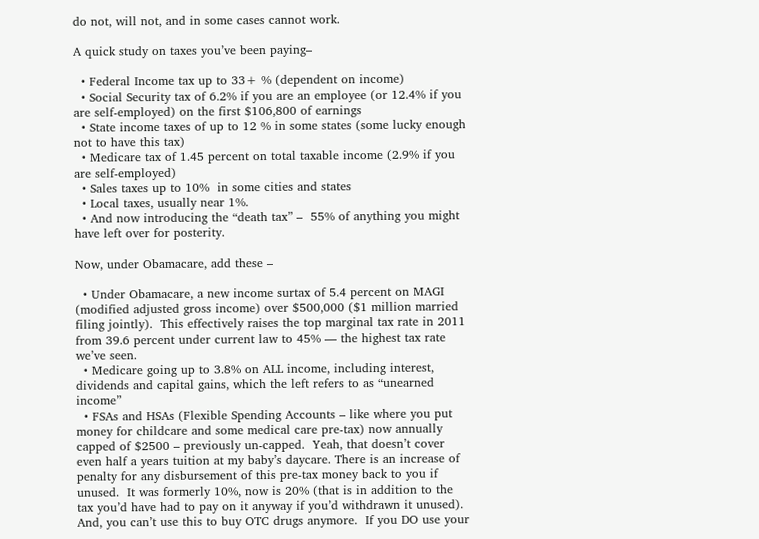do not, will not, and in some cases cannot work.

A quick study on taxes you’ve been paying–

  • Federal Income tax up to 33+ % (dependent on income)
  • Social Security tax of 6.2% if you are an employee (or 12.4% if you are self-employed) on the first $106,800 of earnings
  • State income taxes of up to 12 % in some states (some lucky enough not to have this tax)
  • Medicare tax of 1.45 percent on total taxable income (2.9% if you are self-employed)
  • Sales taxes up to 10%  in some cities and states
  • Local taxes, usually near 1%.
  • And now introducing the “death tax” –  55% of anything you might have left over for posterity.

Now, under Obamacare, add these –

  • Under Obamacare, a new income surtax of 5.4 percent on MAGI (modified adjusted gross income) over $500,000 ($1 million married filing jointly).  This effectively raises the top marginal tax rate in 2011 from 39.6 percent under current law to 45% — the highest tax rate we’ve seen.
  • Medicare going up to 3.8% on ALL income, including interest, dividends and capital gains, which the left refers to as “unearned income”
  • FSAs and HSAs (Flexible Spending Accounts – like where you put money for childcare and some medical care pre-tax) now annually capped of $2500 – previously un-capped.  Yeah, that doesn’t cover even half a years tuition at my baby’s daycare. There is an increase of penalty for any disbursement of this pre-tax money back to you if unused.  It was formerly 10%, now is 20% (that is in addition to the tax you’d have had to pay on it anyway if you’d withdrawn it unused). And, you can’t use this to buy OTC drugs anymore.  If you DO use your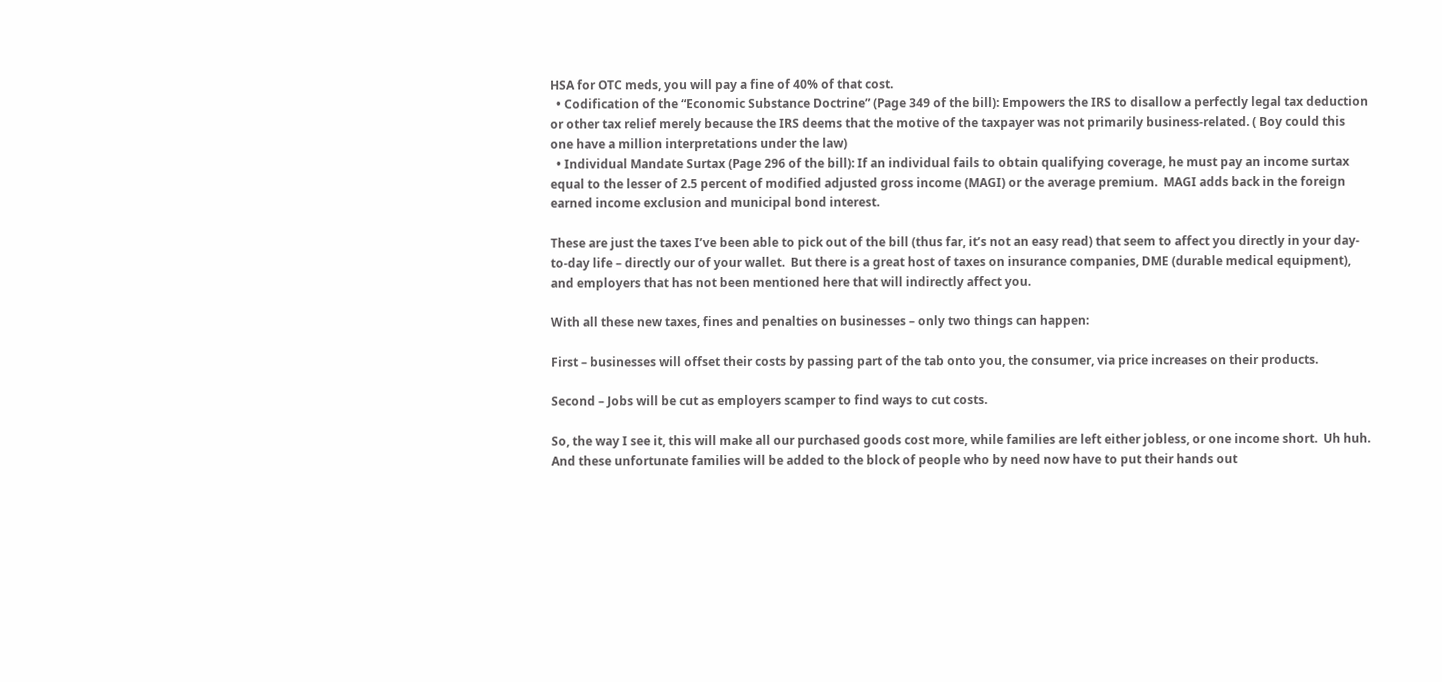HSA for OTC meds, you will pay a fine of 40% of that cost.
  • Codification of the “Economic Substance Doctrine” (Page 349 of the bill): Empowers the IRS to disallow a perfectly legal tax deduction or other tax relief merely because the IRS deems that the motive of the taxpayer was not primarily business-related. ( Boy could this one have a million interpretations under the law)
  • Individual Mandate Surtax (Page 296 of the bill): If an individual fails to obtain qualifying coverage, he must pay an income surtax equal to the lesser of 2.5 percent of modified adjusted gross income (MAGI) or the average premium.  MAGI adds back in the foreign earned income exclusion and municipal bond interest.

These are just the taxes I’ve been able to pick out of the bill (thus far, it’s not an easy read) that seem to affect you directly in your day-to-day life – directly our of your wallet.  But there is a great host of taxes on insurance companies, DME (durable medical equipment), and employers that has not been mentioned here that will indirectly affect you.

With all these new taxes, fines and penalties on businesses – only two things can happen:

First – businesses will offset their costs by passing part of the tab onto you, the consumer, via price increases on their products.

Second – Jobs will be cut as employers scamper to find ways to cut costs.

So, the way I see it, this will make all our purchased goods cost more, while families are left either jobless, or one income short.  Uh huh.  And these unfortunate families will be added to the block of people who by need now have to put their hands out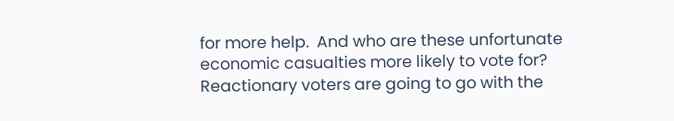for more help.  And who are these unfortunate economic casualties more likely to vote for?  Reactionary voters are going to go with the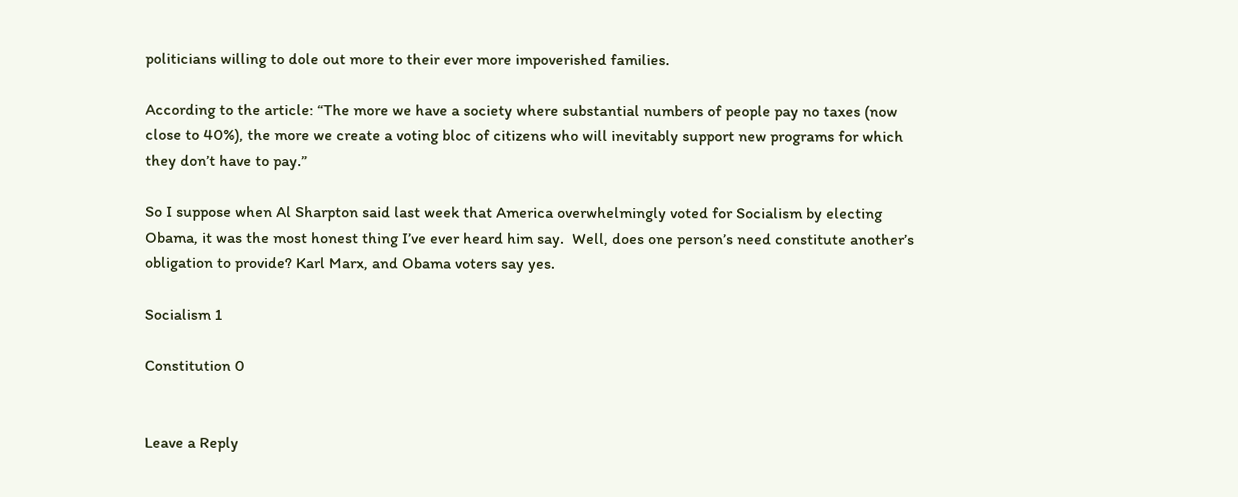politicians willing to dole out more to their ever more impoverished families.

According to the article: “The more we have a society where substantial numbers of people pay no taxes (now close to 40%), the more we create a voting bloc of citizens who will inevitably support new programs for which they don’t have to pay.”

So I suppose when Al Sharpton said last week that America overwhelmingly voted for Socialism by electing Obama, it was the most honest thing I’ve ever heard him say.  Well, does one person’s need constitute another’s obligation to provide? Karl Marx, and Obama voters say yes.

Socialism 1

Constitution 0


Leave a Reply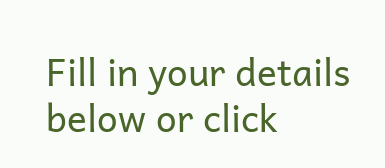Fill in your details below or click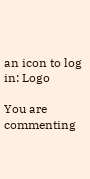an icon to log in: Logo

You are commenting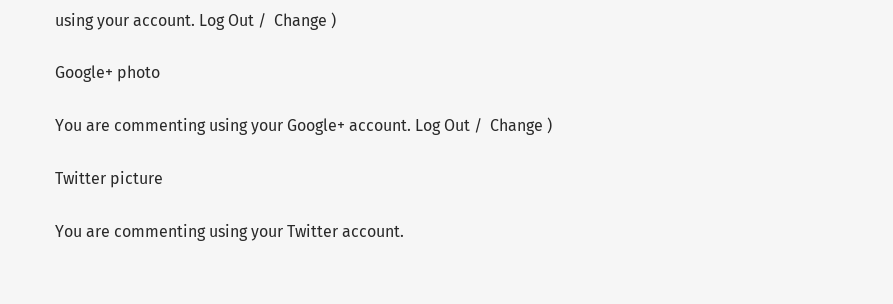using your account. Log Out /  Change )

Google+ photo

You are commenting using your Google+ account. Log Out /  Change )

Twitter picture

You are commenting using your Twitter account.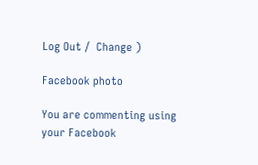Log Out /  Change )

Facebook photo

You are commenting using your Facebook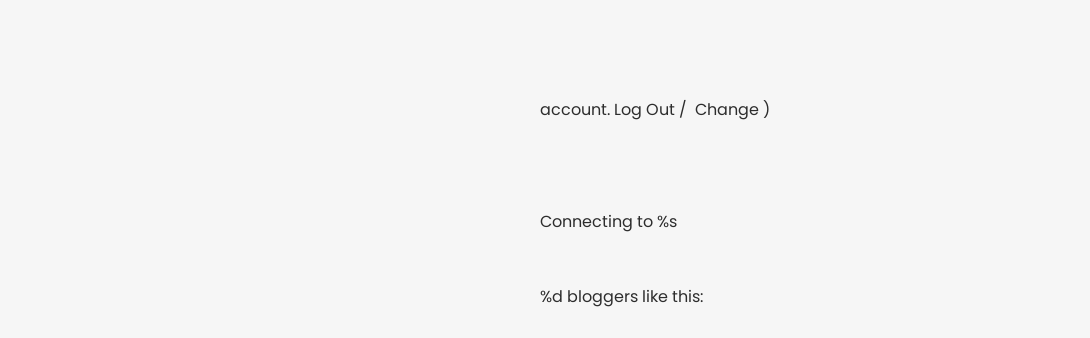account. Log Out /  Change )


Connecting to %s

%d bloggers like this: